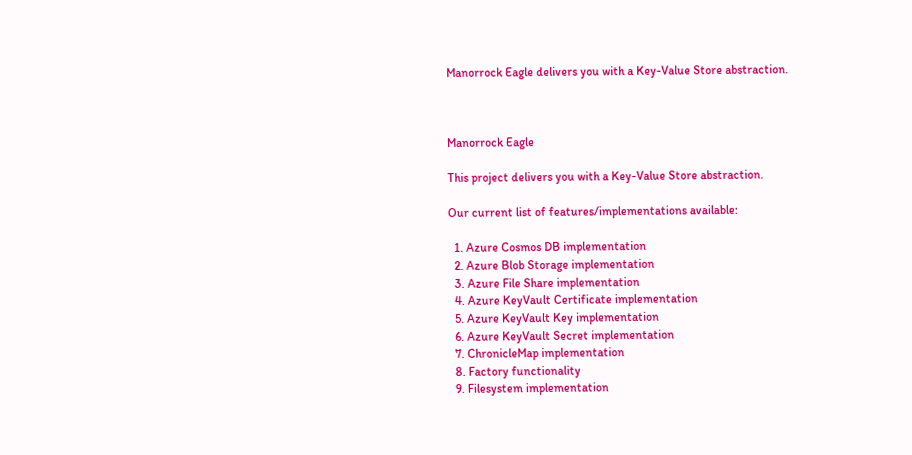Manorrock Eagle delivers you with a Key-Value Store abstraction.



Manorrock Eagle

This project delivers you with a Key-Value Store abstraction.

Our current list of features/implementations available:

  1. Azure Cosmos DB implementation
  2. Azure Blob Storage implementation
  3. Azure File Share implementation
  4. Azure KeyVault Certificate implementation
  5. Azure KeyVault Key implementation
  6. Azure KeyVault Secret implementation
  7. ChronicleMap implementation
  8. Factory functionality
  9. Filesystem implementation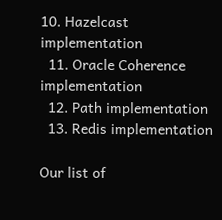10. Hazelcast implementation
  11. Oracle Coherence implementation
  12. Path implementation
  13. Redis implementation

Our list of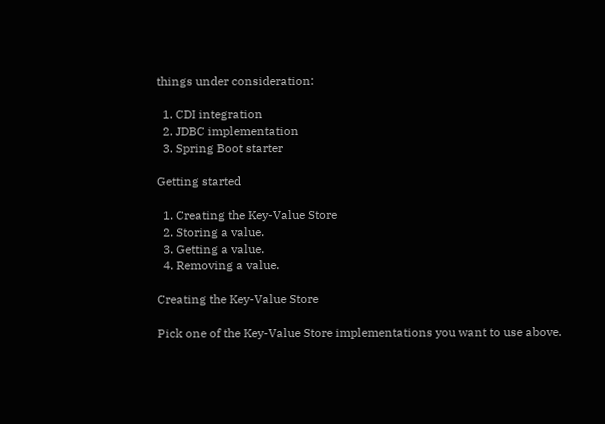things under consideration:

  1. CDI integration
  2. JDBC implementation
  3. Spring Boot starter

Getting started

  1. Creating the Key-Value Store
  2. Storing a value.
  3. Getting a value.
  4. Removing a value.

Creating the Key-Value Store

Pick one of the Key-Value Store implementations you want to use above.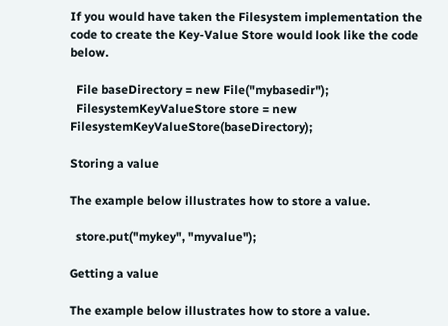If you would have taken the Filesystem implementation the code to create the Key-Value Store would look like the code below.

  File baseDirectory = new File("mybasedir");
  FilesystemKeyValueStore store = new FilesystemKeyValueStore(baseDirectory);

Storing a value

The example below illustrates how to store a value.

  store.put("mykey", "myvalue");

Getting a value

The example below illustrates how to store a value.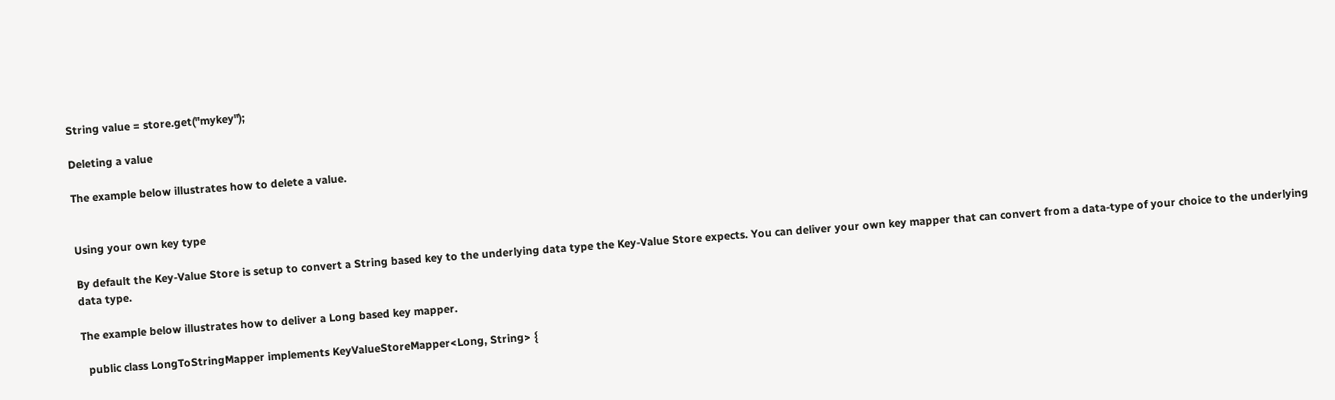String value = store.get("mykey");

Deleting a value

The example below illustrates how to delete a value.


Using your own key type

By default the Key-Value Store is setup to convert a String based key to the underlying data type the Key-Value Store expects. You can deliver your own key mapper that can convert from a data-type of your choice to the underlying data type.

The example below illustrates how to deliver a Long based key mapper.

  public class LongToStringMapper implements KeyValueStoreMapper<Long, String> {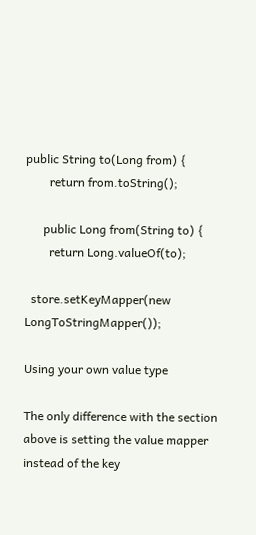public String to(Long from) {
        return from.toString();

      public Long from(String to) {
        return Long.valueOf(to);

  store.setKeyMapper(new LongToStringMapper());

Using your own value type

The only difference with the section above is setting the value mapper instead of the key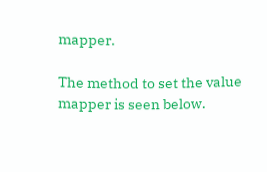mapper.

The method to set the value mapper is seen below.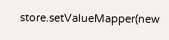store.setValueMapper(new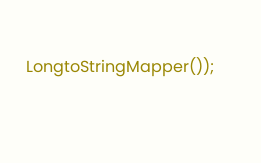LongtoStringMapper());